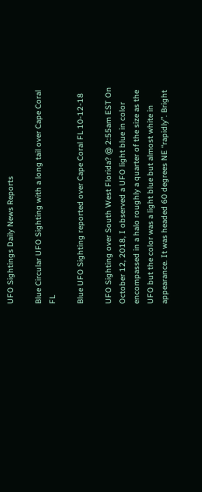UFO Sightings Daily News Reports

Blue Circular UFO Sighting with a long tail over Cape Coral FL

Blue UFO Sighting reported over Cape Coral FL 10-12-18

UFO Sighting over South West Florida? @ 2:55am EST On October 12, 2018, I observed a UFO light blue in color encompassed in a halo roughly a quarter of the size as the UFO but the color was a light blue but almost white in appearance. It was headed 60 degrees NE “rapidly”. Bright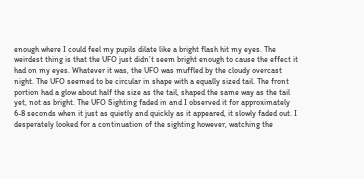enough where I could feel my pupils dilate like a bright flash hit my eyes. The weirdest thing is that the UFO just didn’t seem bright enough to cause the effect it had on my eyes. Whatever it was, the UFO was muffled by the cloudy overcast night. The UFO seemed to be circular in shape with a equally sized tail. The front portion had a glow about half the size as the tail, shaped the same way as the tail yet, not as bright. The UFO Sighting faded in and I observed it for approximately 6-8 seconds when it just as quietly and quickly as it appeared, it slowly faded out. I desperately looked for a continuation of the sighting however, watching the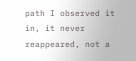path I observed it in, it never reappeared, not a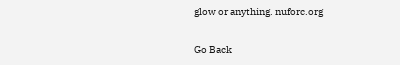glow or anything. nuforc.org

Go Back